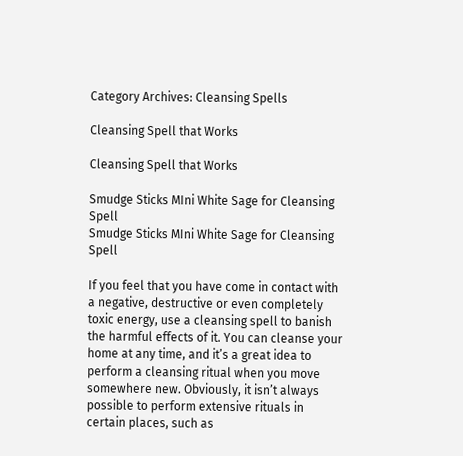Category Archives: Cleansing Spells

Cleansing Spell that Works

Cleansing Spell that Works

Smudge Sticks MIni White Sage for Cleansing Spell
Smudge Sticks MIni White Sage for Cleansing Spell

If you feel that you have come in contact with a negative, destructive or even completely toxic energy, use a cleansing spell to banish the harmful effects of it. You can cleanse your home at any time, and it’s a great idea to perform a cleansing ritual when you move somewhere new. Obviously, it isn’t always possible to perform extensive rituals in certain places, such as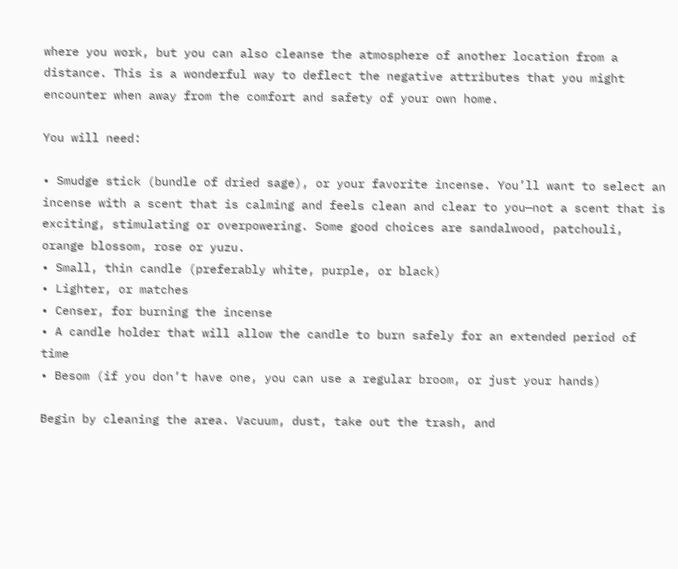where you work, but you can also cleanse the atmosphere of another location from a distance. This is a wonderful way to deflect the negative attributes that you might encounter when away from the comfort and safety of your own home.

You will need:

• Smudge stick (bundle of dried sage), or your favorite incense. You’ll want to select an incense with a scent that is calming and feels clean and clear to you—not a scent that is exciting, stimulating or overpowering. Some good choices are sandalwood, patchouli, orange blossom, rose or yuzu.
• Small, thin candle (preferably white, purple, or black)
• Lighter, or matches
• Censer, for burning the incense
• A candle holder that will allow the candle to burn safely for an extended period of time
• Besom (if you don’t have one, you can use a regular broom, or just your hands)

Begin by cleaning the area. Vacuum, dust, take out the trash, and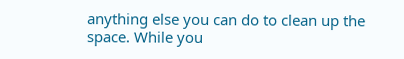anything else you can do to clean up the space. While you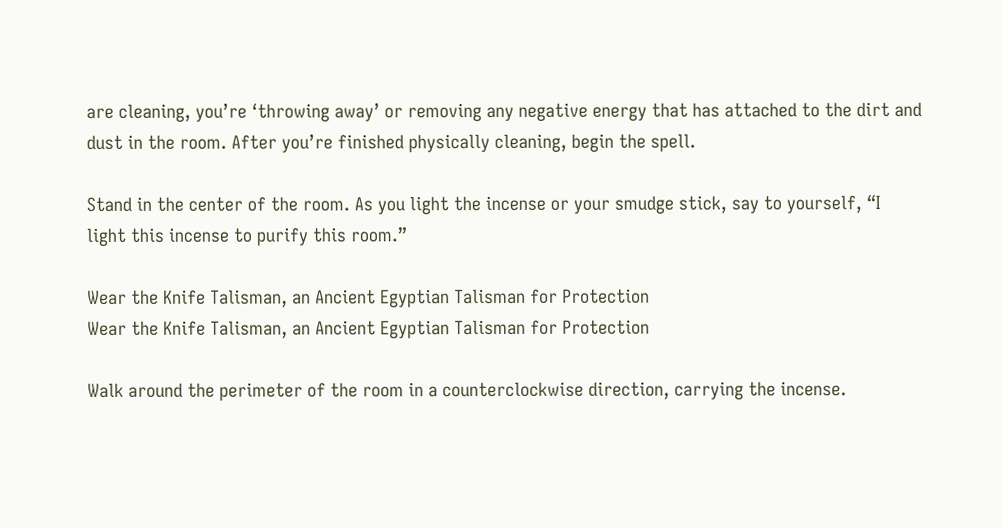are cleaning, you’re ‘throwing away’ or removing any negative energy that has attached to the dirt and dust in the room. After you’re finished physically cleaning, begin the spell.

Stand in the center of the room. As you light the incense or your smudge stick, say to yourself, “I light this incense to purify this room.”

Wear the Knife Talisman, an Ancient Egyptian Talisman for Protection
Wear the Knife Talisman, an Ancient Egyptian Talisman for Protection

Walk around the perimeter of the room in a counterclockwise direction, carrying the incense.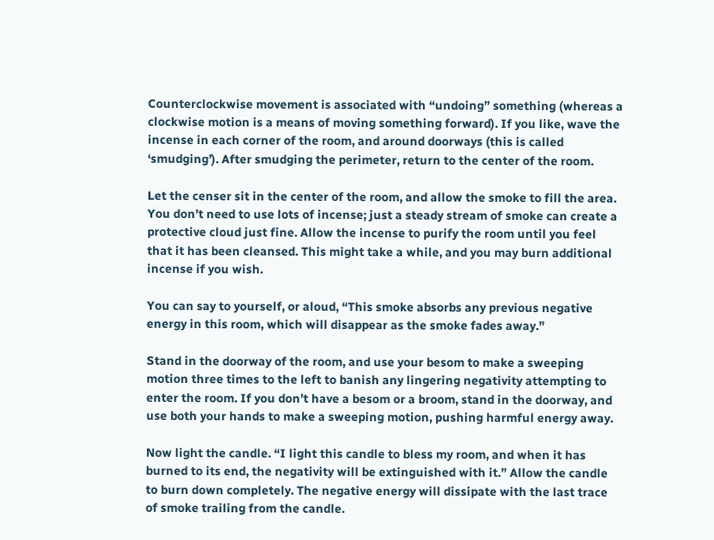Counterclockwise movement is associated with “undoing” something (whereas a clockwise motion is a means of moving something forward). If you like, wave the incense in each corner of the room, and around doorways (this is called ‘smudging’). After smudging the perimeter, return to the center of the room.

Let the censer sit in the center of the room, and allow the smoke to fill the area. You don’t need to use lots of incense; just a steady stream of smoke can create a protective cloud just fine. Allow the incense to purify the room until you feel that it has been cleansed. This might take a while, and you may burn additional incense if you wish.

You can say to yourself, or aloud, “This smoke absorbs any previous negative energy in this room, which will disappear as the smoke fades away.”

Stand in the doorway of the room, and use your besom to make a sweeping motion three times to the left to banish any lingering negativity attempting to enter the room. If you don’t have a besom or a broom, stand in the doorway, and use both your hands to make a sweeping motion, pushing harmful energy away.

Now light the candle. “I light this candle to bless my room, and when it has burned to its end, the negativity will be extinguished with it.” Allow the candle to burn down completely. The negative energy will dissipate with the last trace of smoke trailing from the candle.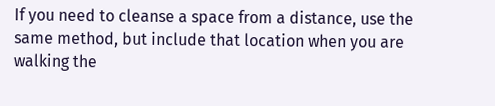If you need to cleanse a space from a distance, use the same method, but include that location when you are walking the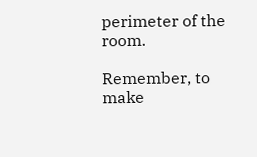perimeter of the room.

Remember, to make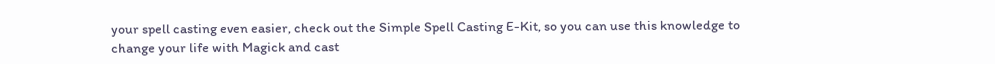your spell casting even easier, check out the Simple Spell Casting E-Kit, so you can use this knowledge to change your life with Magick and cast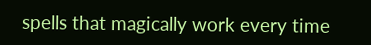spells that magically work every time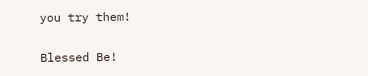you try them!

Blessed Be!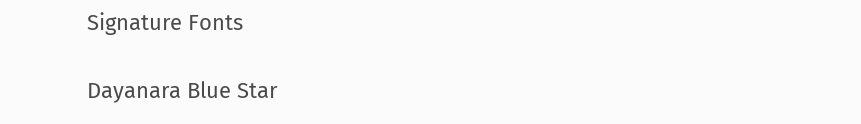Signature Fonts

Dayanara Blue Star